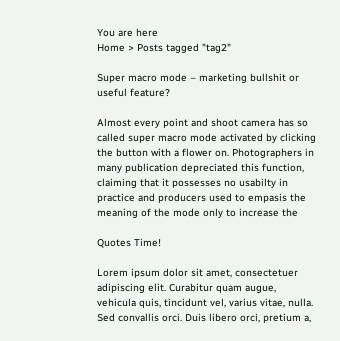You are here
Home > Posts tagged "tag2"

Super macro mode – marketing bullshit or useful feature?

Almost every point and shoot camera has so called super macro mode activated by clicking the button with a flower on. Photographers in many publication depreciated this function, claiming that it possesses no usabilty in practice and producers used to empasis the meaning of the mode only to increase the

Quotes Time!

Lorem ipsum dolor sit amet, consectetuer adipiscing elit. Curabitur quam augue, vehicula quis, tincidunt vel, varius vitae, nulla. Sed convallis orci. Duis libero orci, pretium a,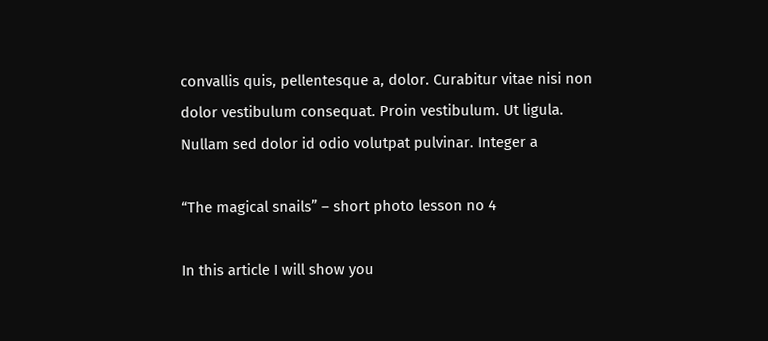convallis quis, pellentesque a, dolor. Curabitur vitae nisi non dolor vestibulum consequat. Proin vestibulum. Ut ligula. Nullam sed dolor id odio volutpat pulvinar. Integer a

“The magical snails” – short photo lesson no 4

In this article I will show you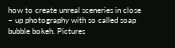how to create unreal sceneries in close – up photography with so called soap bubble bokeh. Pictures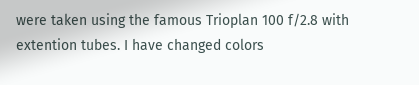were taken using the famous Trioplan 100 f/2.8 with extention tubes. I have changed colors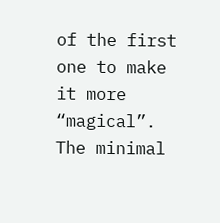of the first one to make it more “magical”. The minimal